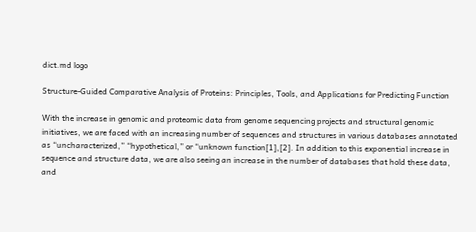dict.md logo

Structure-Guided Comparative Analysis of Proteins: Principles, Tools, and Applications for Predicting Function

With the increase in genomic and proteomic data from genome sequencing projects and structural genomic initiatives, we are faced with an increasing number of sequences and structures in various databases annotated as “uncharacterized,” “hypothetical,” or “unknown function[1],[2]. In addition to this exponential increase in sequence and structure data, we are also seeing an increase in the number of databases that hold these data, and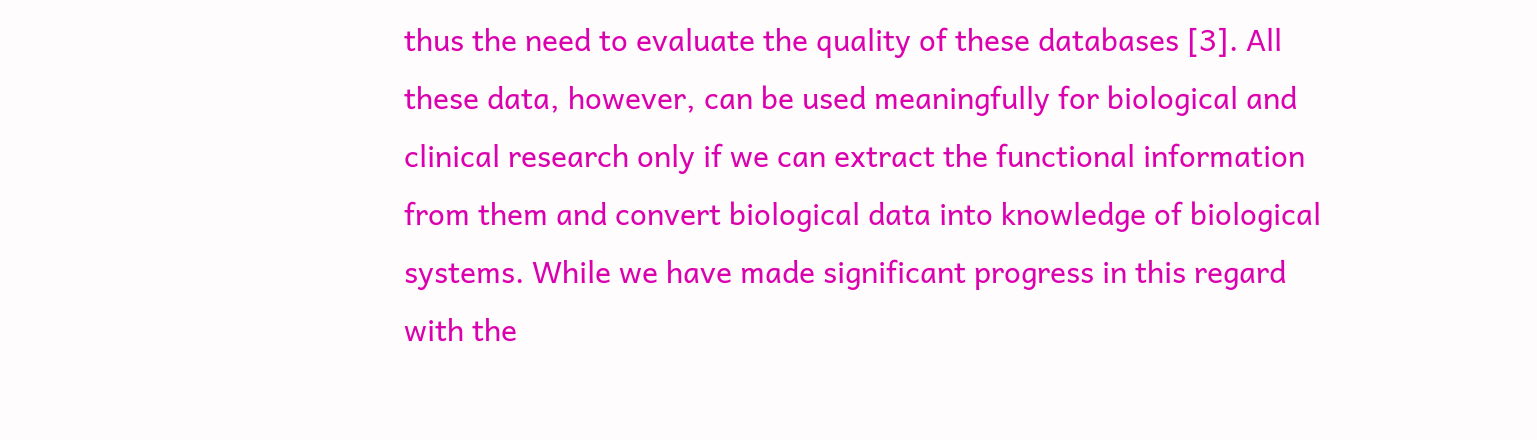thus the need to evaluate the quality of these databases [3]. All these data, however, can be used meaningfully for biological and clinical research only if we can extract the functional information from them and convert biological data into knowledge of biological systems. While we have made significant progress in this regard with the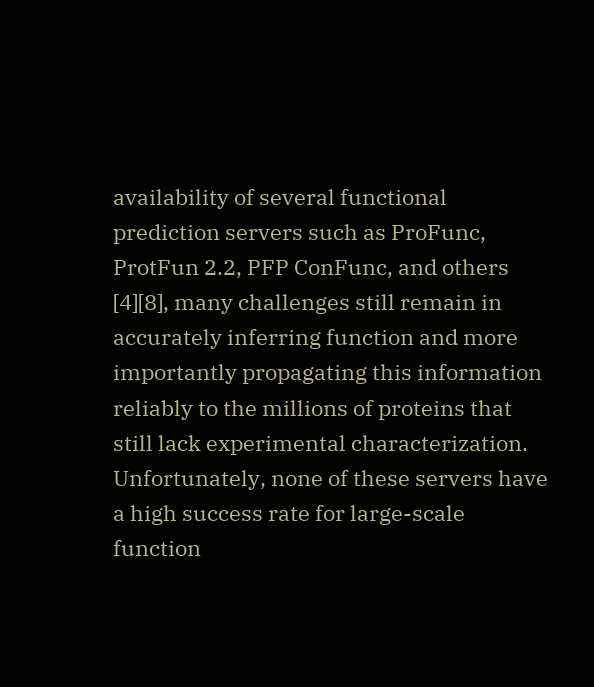availability of several functional prediction servers such as ProFunc, ProtFun 2.2, PFP ConFunc, and others [4][8], many challenges still remain in accurately inferring function and more importantly propagating this information reliably to the millions of proteins that still lack experimental characterization. Unfortunately, none of these servers have a high success rate for large-scale function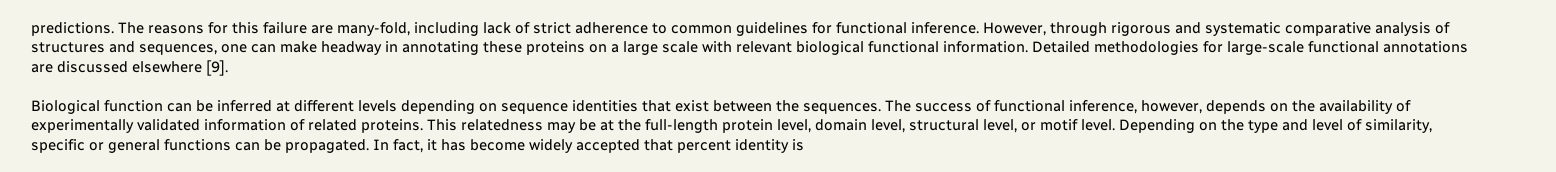predictions. The reasons for this failure are many-fold, including lack of strict adherence to common guidelines for functional inference. However, through rigorous and systematic comparative analysis of structures and sequences, one can make headway in annotating these proteins on a large scale with relevant biological functional information. Detailed methodologies for large-scale functional annotations are discussed elsewhere [9].

Biological function can be inferred at different levels depending on sequence identities that exist between the sequences. The success of functional inference, however, depends on the availability of experimentally validated information of related proteins. This relatedness may be at the full-length protein level, domain level, structural level, or motif level. Depending on the type and level of similarity, specific or general functions can be propagated. In fact, it has become widely accepted that percent identity is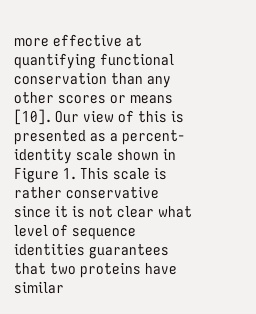more effective at quantifying functional conservation than any other scores or means [10]. Our view of this is presented as a percent-identity scale shown in Figure 1. This scale is rather conservative since it is not clear what level of sequence identities guarantees that two proteins have similar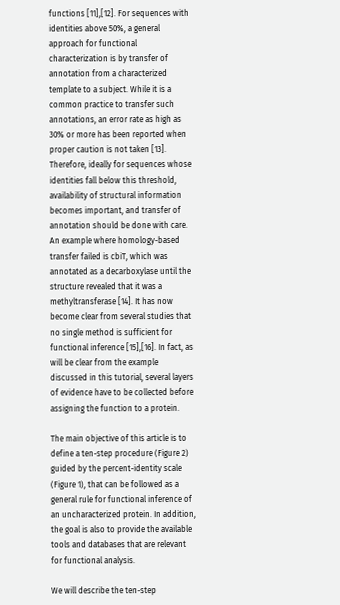functions [11],[12]. For sequences with identities above 50%, a general approach for functional characterization is by transfer of annotation from a characterized template to a subject. While it is a common practice to transfer such annotations, an error rate as high as 30% or more has been reported when proper caution is not taken [13]. Therefore, ideally for sequences whose identities fall below this threshold, availability of structural information becomes important, and transfer of annotation should be done with care. An example where homology-based transfer failed is cbiT, which was annotated as a decarboxylase until the structure revealed that it was a methyltransferase [14]. It has now become clear from several studies that no single method is sufficient for functional inference [15],[16]. In fact, as will be clear from the example discussed in this tutorial, several layers of evidence have to be collected before assigning the function to a protein.

The main objective of this article is to define a ten-step procedure (Figure 2) guided by the percent-identity scale (Figure 1), that can be followed as a general rule for functional inference of an uncharacterized protein. In addition, the goal is also to provide the available tools and databases that are relevant for functional analysis.

We will describe the ten-step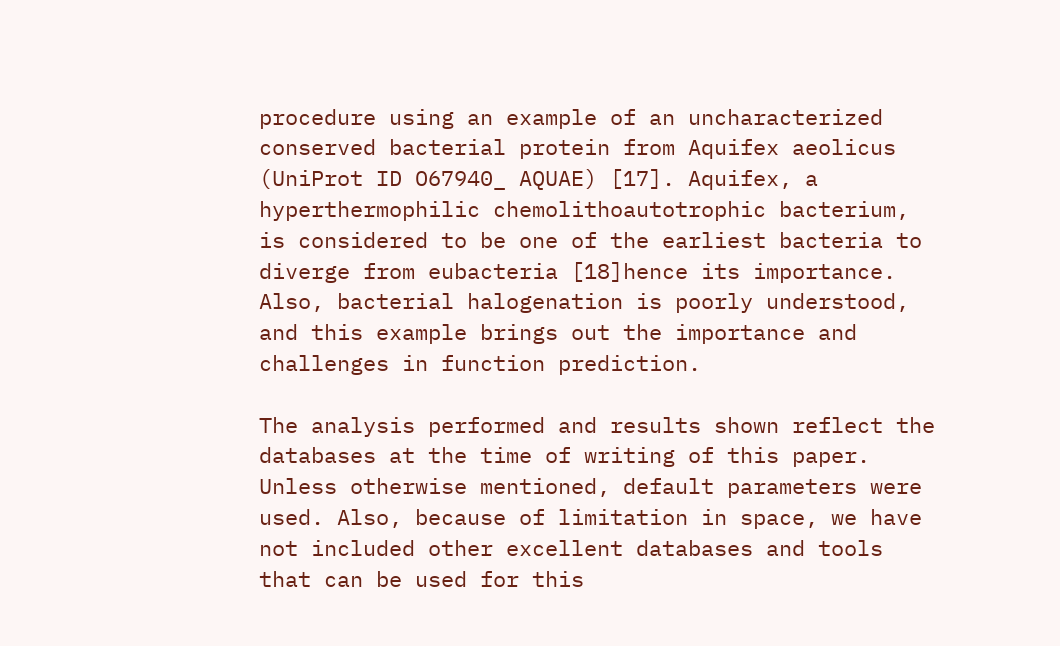procedure using an example of an uncharacterized conserved bacterial protein from Aquifex aeolicus (UniProt ID O67940_ AQUAE) [17]. Aquifex, a hyperthermophilic chemolithoautotrophic bacterium, is considered to be one of the earliest bacteria to diverge from eubacteria [18]hence its importance. Also, bacterial halogenation is poorly understood, and this example brings out the importance and challenges in function prediction.

The analysis performed and results shown reflect the databases at the time of writing of this paper. Unless otherwise mentioned, default parameters were used. Also, because of limitation in space, we have not included other excellent databases and tools that can be used for this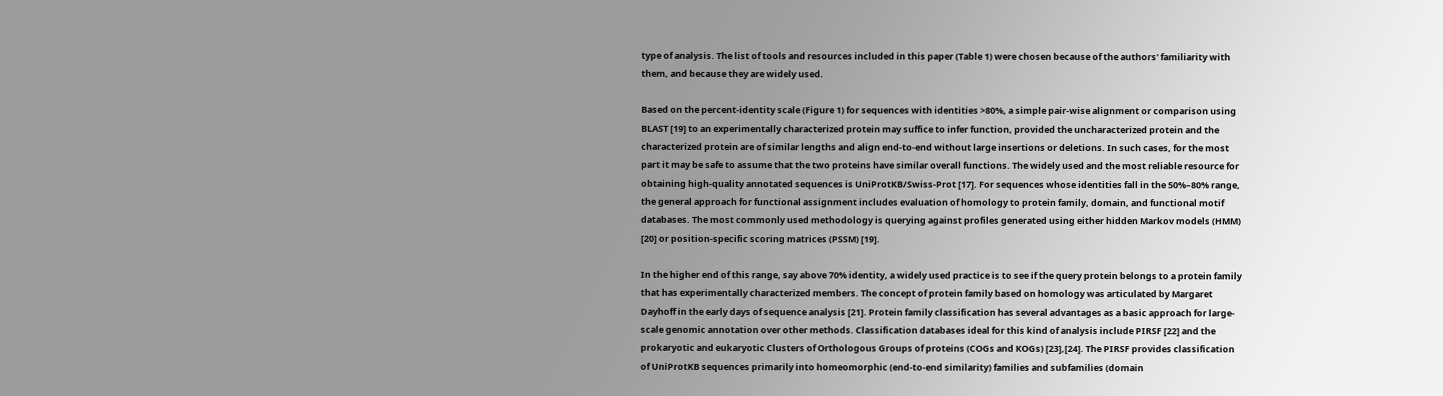type of analysis. The list of tools and resources included in this paper (Table 1) were chosen because of the authors' familiarity with them, and because they are widely used.

Based on the percent-identity scale (Figure 1) for sequences with identities >80%, a simple pair-wise alignment or comparison using BLAST [19] to an experimentally characterized protein may suffice to infer function, provided the uncharacterized protein and the characterized protein are of similar lengths and align end-to-end without large insertions or deletions. In such cases, for the most part it may be safe to assume that the two proteins have similar overall functions. The widely used and the most reliable resource for obtaining high-quality annotated sequences is UniProtKB/Swiss-Prot [17]. For sequences whose identities fall in the 50%–80% range, the general approach for functional assignment includes evaluation of homology to protein family, domain, and functional motif databases. The most commonly used methodology is querying against profiles generated using either hidden Markov models (HMM) [20] or position-specific scoring matrices (PSSM) [19].

In the higher end of this range, say above 70% identity, a widely used practice is to see if the query protein belongs to a protein family that has experimentally characterized members. The concept of protein family based on homology was articulated by Margaret Dayhoff in the early days of sequence analysis [21]. Protein family classification has several advantages as a basic approach for large-scale genomic annotation over other methods. Classification databases ideal for this kind of analysis include PIRSF [22] and the prokaryotic and eukaryotic Clusters of Orthologous Groups of proteins (COGs and KOGs) [23],[24]. The PIRSF provides classification of UniProtKB sequences primarily into homeomorphic (end-to-end similarity) families and subfamilies (domain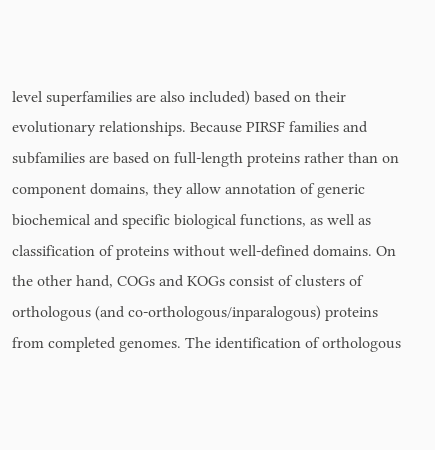level superfamilies are also included) based on their evolutionary relationships. Because PIRSF families and subfamilies are based on full-length proteins rather than on component domains, they allow annotation of generic biochemical and specific biological functions, as well as classification of proteins without well-defined domains. On the other hand, COGs and KOGs consist of clusters of orthologous (and co-orthologous/inparalogous) proteins from completed genomes. The identification of orthologous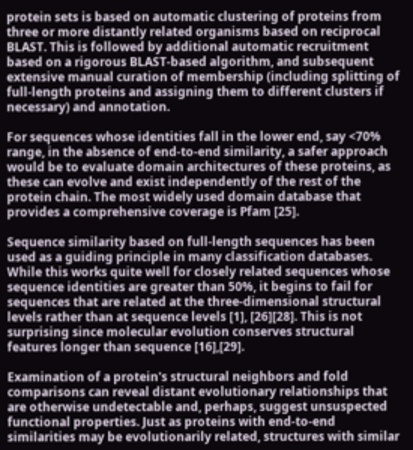protein sets is based on automatic clustering of proteins from three or more distantly related organisms based on reciprocal BLAST. This is followed by additional automatic recruitment based on a rigorous BLAST-based algorithm, and subsequent extensive manual curation of membership (including splitting of full-length proteins and assigning them to different clusters if necessary) and annotation.

For sequences whose identities fall in the lower end, say <70% range, in the absence of end-to-end similarity, a safer approach would be to evaluate domain architectures of these proteins, as these can evolve and exist independently of the rest of the protein chain. The most widely used domain database that provides a comprehensive coverage is Pfam [25].

Sequence similarity based on full-length sequences has been used as a guiding principle in many classification databases. While this works quite well for closely related sequences whose sequence identities are greater than 50%, it begins to fail for sequences that are related at the three-dimensional structural levels rather than at sequence levels [1], [26][28]. This is not surprising since molecular evolution conserves structural features longer than sequence [16],[29].

Examination of a protein's structural neighbors and fold comparisons can reveal distant evolutionary relationships that are otherwise undetectable and, perhaps, suggest unsuspected functional properties. Just as proteins with end-to-end similarities may be evolutionarily related, structures with similar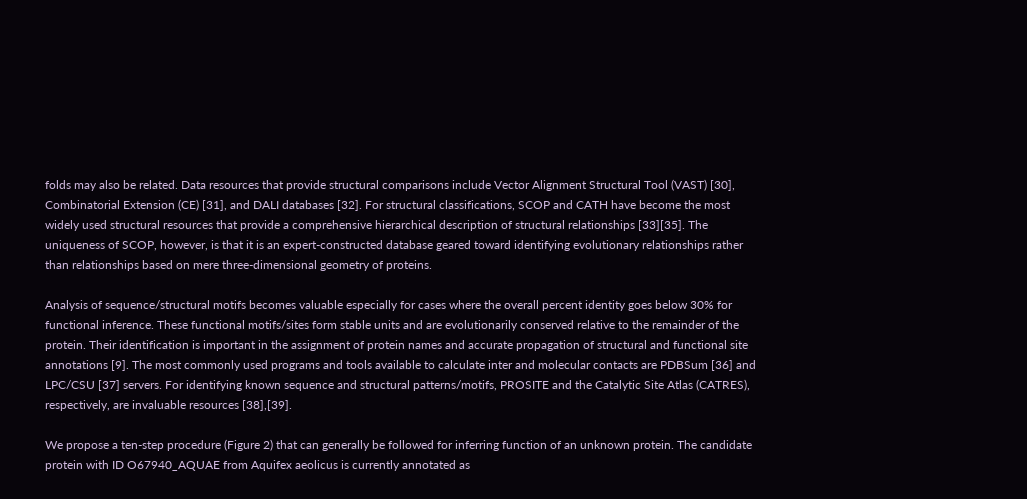folds may also be related. Data resources that provide structural comparisons include Vector Alignment Structural Tool (VAST) [30], Combinatorial Extension (CE) [31], and DALI databases [32]. For structural classifications, SCOP and CATH have become the most widely used structural resources that provide a comprehensive hierarchical description of structural relationships [33][35]. The uniqueness of SCOP, however, is that it is an expert-constructed database geared toward identifying evolutionary relationships rather than relationships based on mere three-dimensional geometry of proteins.

Analysis of sequence/structural motifs becomes valuable especially for cases where the overall percent identity goes below 30% for functional inference. These functional motifs/sites form stable units and are evolutionarily conserved relative to the remainder of the protein. Their identification is important in the assignment of protein names and accurate propagation of structural and functional site annotations [9]. The most commonly used programs and tools available to calculate inter and molecular contacts are PDBSum [36] and LPC/CSU [37] servers. For identifying known sequence and structural patterns/motifs, PROSITE and the Catalytic Site Atlas (CATRES), respectively, are invaluable resources [38],[39].

We propose a ten-step procedure (Figure 2) that can generally be followed for inferring function of an unknown protein. The candidate protein with ID O67940_AQUAE from Aquifex aeolicus is currently annotated as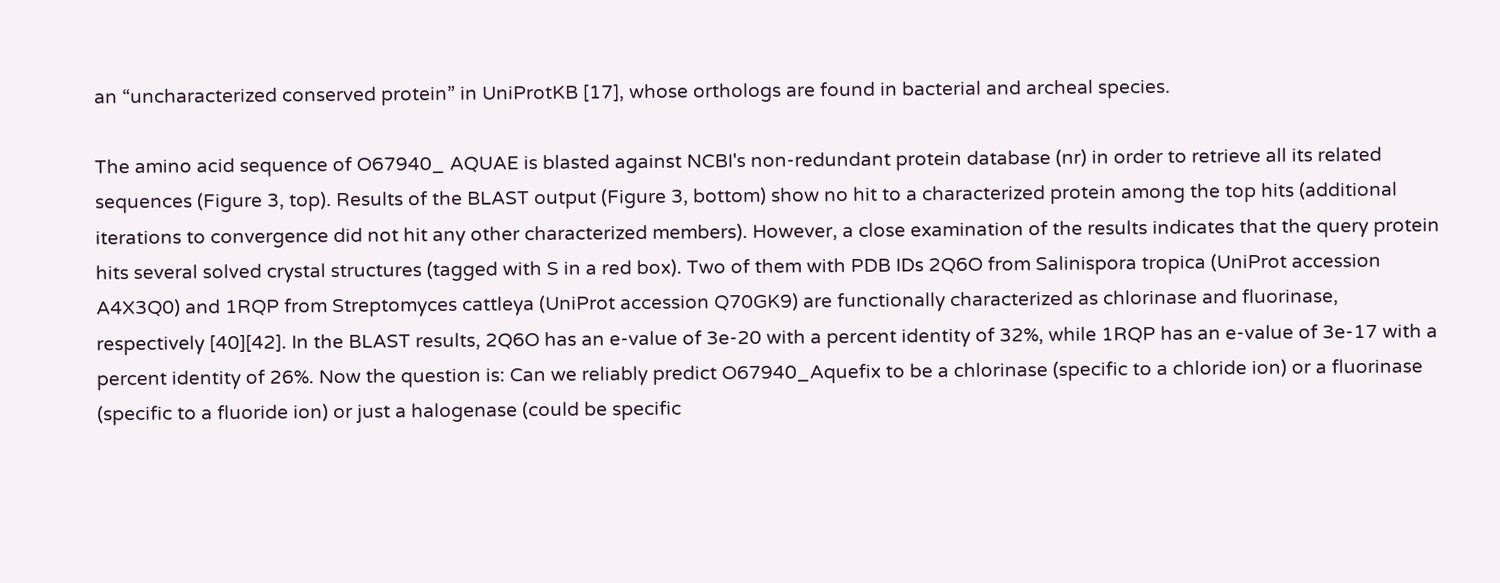an “uncharacterized conserved protein” in UniProtKB [17], whose orthologs are found in bacterial and archeal species.

The amino acid sequence of O67940_ AQUAE is blasted against NCBI's non-redundant protein database (nr) in order to retrieve all its related sequences (Figure 3, top). Results of the BLAST output (Figure 3, bottom) show no hit to a characterized protein among the top hits (additional iterations to convergence did not hit any other characterized members). However, a close examination of the results indicates that the query protein hits several solved crystal structures (tagged with S in a red box). Two of them with PDB IDs 2Q6O from Salinispora tropica (UniProt accession A4X3Q0) and 1RQP from Streptomyces cattleya (UniProt accession Q70GK9) are functionally characterized as chlorinase and fluorinase, respectively [40][42]. In the BLAST results, 2Q6O has an e-value of 3e-20 with a percent identity of 32%, while 1RQP has an e-value of 3e-17 with a percent identity of 26%. Now the question is: Can we reliably predict O67940_Aquefix to be a chlorinase (specific to a chloride ion) or a fluorinase (specific to a fluoride ion) or just a halogenase (could be specific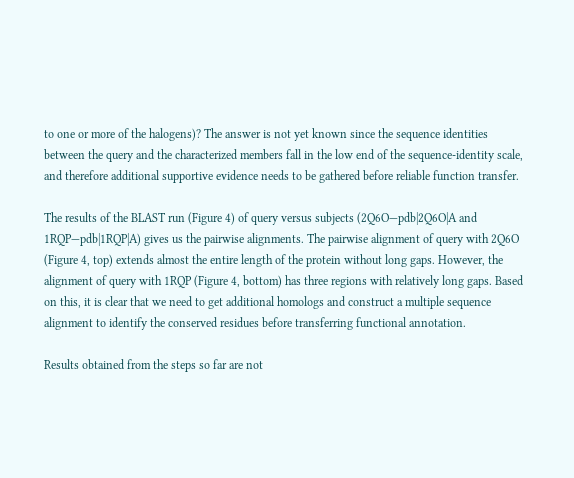to one or more of the halogens)? The answer is not yet known since the sequence identities between the query and the characterized members fall in the low end of the sequence-identity scale, and therefore additional supportive evidence needs to be gathered before reliable function transfer.

The results of the BLAST run (Figure 4) of query versus subjects (2Q6O—pdb|2Q6O|A and 1RQP—pdb|1RQP|A) gives us the pairwise alignments. The pairwise alignment of query with 2Q6O (Figure 4, top) extends almost the entire length of the protein without long gaps. However, the alignment of query with 1RQP (Figure 4, bottom) has three regions with relatively long gaps. Based on this, it is clear that we need to get additional homologs and construct a multiple sequence alignment to identify the conserved residues before transferring functional annotation.

Results obtained from the steps so far are not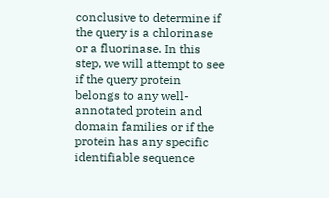conclusive to determine if the query is a chlorinase or a fluorinase. In this step, we will attempt to see if the query protein belongs to any well-annotated protein and domain families or if the protein has any specific identifiable sequence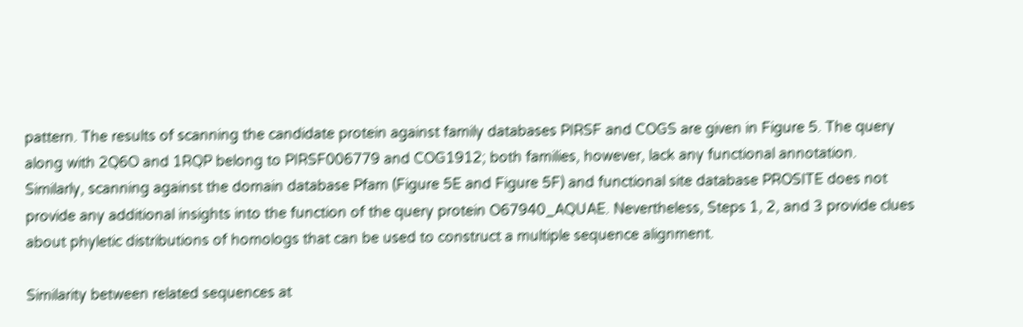pattern. The results of scanning the candidate protein against family databases PIRSF and COGS are given in Figure 5. The query along with 2Q6O and 1RQP belong to PIRSF006779 and COG1912; both families, however, lack any functional annotation. Similarly, scanning against the domain database Pfam (Figure 5E and Figure 5F) and functional site database PROSITE does not provide any additional insights into the function of the query protein O67940_AQUAE. Nevertheless, Steps 1, 2, and 3 provide clues about phyletic distributions of homologs that can be used to construct a multiple sequence alignment.

Similarity between related sequences at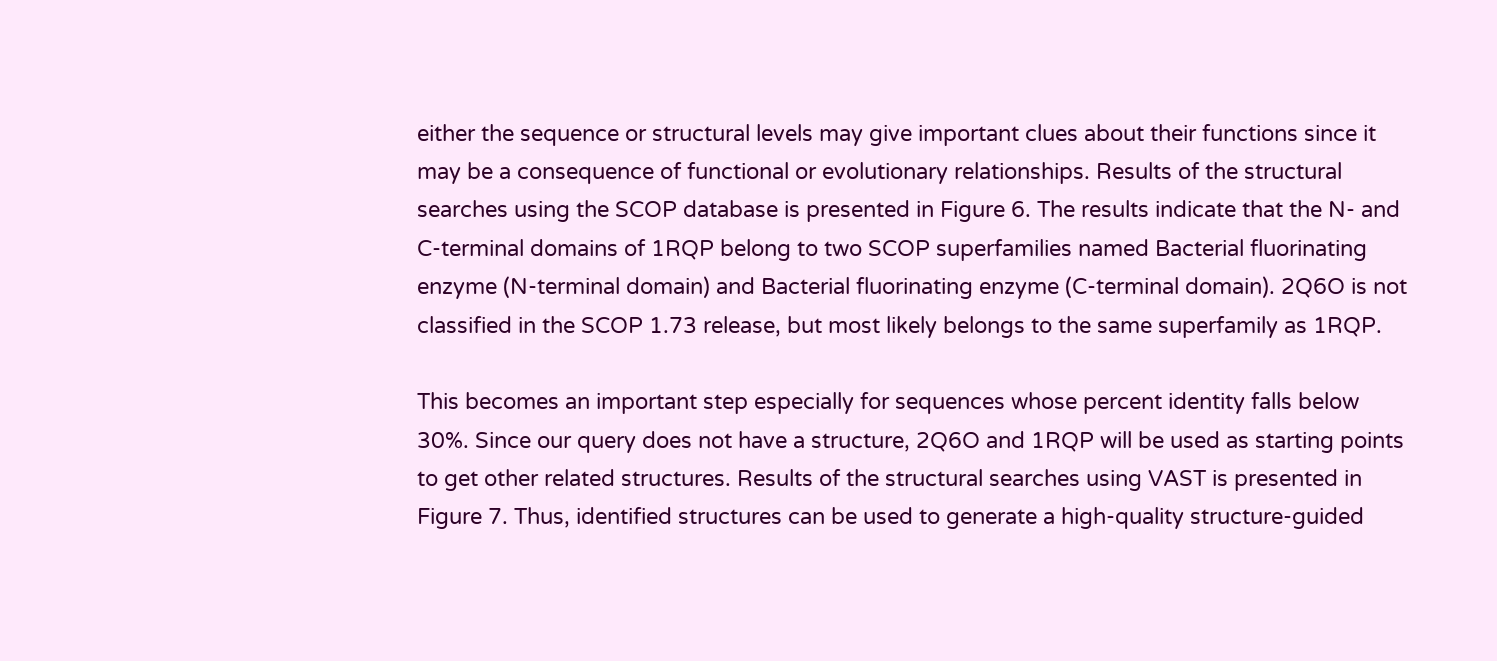either the sequence or structural levels may give important clues about their functions since it may be a consequence of functional or evolutionary relationships. Results of the structural searches using the SCOP database is presented in Figure 6. The results indicate that the N- and C-terminal domains of 1RQP belong to two SCOP superfamilies named Bacterial fluorinating enzyme (N-terminal domain) and Bacterial fluorinating enzyme (C-terminal domain). 2Q6O is not classified in the SCOP 1.73 release, but most likely belongs to the same superfamily as 1RQP.

This becomes an important step especially for sequences whose percent identity falls below 30%. Since our query does not have a structure, 2Q6O and 1RQP will be used as starting points to get other related structures. Results of the structural searches using VAST is presented in Figure 7. Thus, identified structures can be used to generate a high-quality structure-guided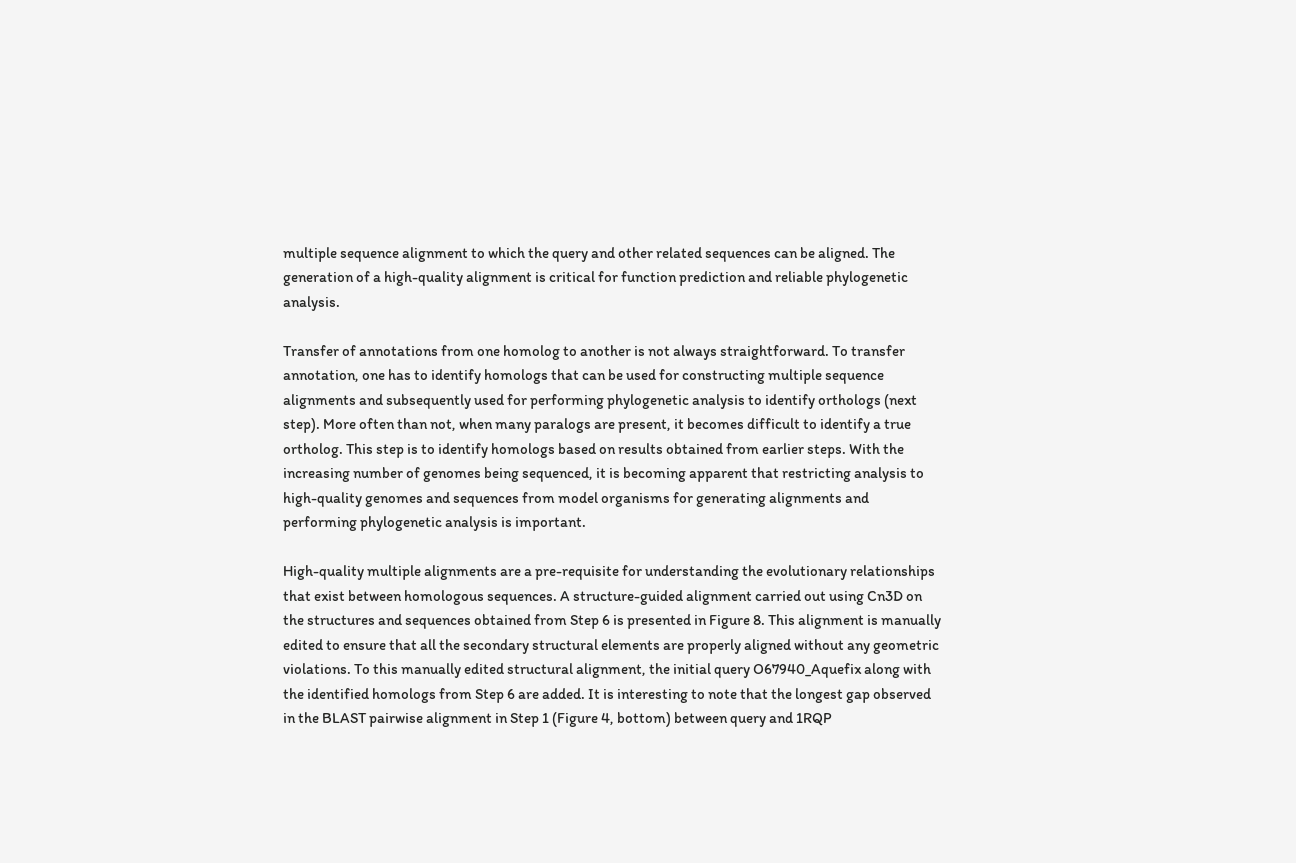multiple sequence alignment to which the query and other related sequences can be aligned. The generation of a high-quality alignment is critical for function prediction and reliable phylogenetic analysis.

Transfer of annotations from one homolog to another is not always straightforward. To transfer annotation, one has to identify homologs that can be used for constructing multiple sequence alignments and subsequently used for performing phylogenetic analysis to identify orthologs (next step). More often than not, when many paralogs are present, it becomes difficult to identify a true ortholog. This step is to identify homologs based on results obtained from earlier steps. With the increasing number of genomes being sequenced, it is becoming apparent that restricting analysis to high-quality genomes and sequences from model organisms for generating alignments and performing phylogenetic analysis is important.

High-quality multiple alignments are a pre-requisite for understanding the evolutionary relationships that exist between homologous sequences. A structure-guided alignment carried out using Cn3D on the structures and sequences obtained from Step 6 is presented in Figure 8. This alignment is manually edited to ensure that all the secondary structural elements are properly aligned without any geometric violations. To this manually edited structural alignment, the initial query O67940_Aquefix along with the identified homologs from Step 6 are added. It is interesting to note that the longest gap observed in the BLAST pairwise alignment in Step 1 (Figure 4, bottom) between query and 1RQP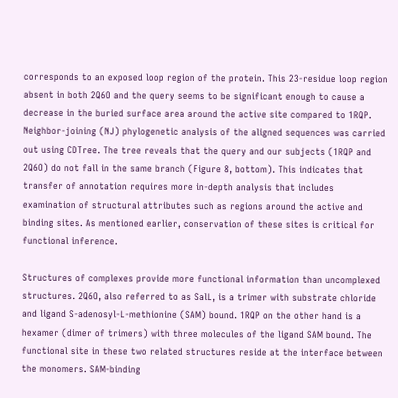corresponds to an exposed loop region of the protein. This 23-residue loop region absent in both 2Q6O and the query seems to be significant enough to cause a decrease in the buried surface area around the active site compared to 1RQP. Neighbor-joining (NJ) phylogenetic analysis of the aligned sequences was carried out using CDTree. The tree reveals that the query and our subjects (1RQP and 2Q6O) do not fall in the same branch (Figure 8, bottom). This indicates that transfer of annotation requires more in-depth analysis that includes examination of structural attributes such as regions around the active and binding sites. As mentioned earlier, conservation of these sites is critical for functional inference.

Structures of complexes provide more functional information than uncomplexed structures. 2Q6O, also referred to as SalL, is a trimer with substrate chloride and ligand S-adenosyl-L-methionine (SAM) bound. 1RQP on the other hand is a hexamer (dimer of trimers) with three molecules of the ligand SAM bound. The functional site in these two related structures reside at the interface between the monomers. SAM-binding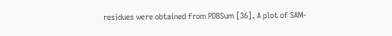residues were obtained from PDBSum [36]. A plot of SAM-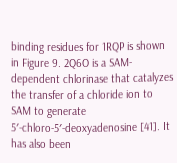binding residues for 1RQP is shown in Figure 9. 2Q6O is a SAM-dependent chlorinase that catalyzes the transfer of a chloride ion to SAM to generate 5′-chloro-5′-deoxyadenosine [41]. It has also been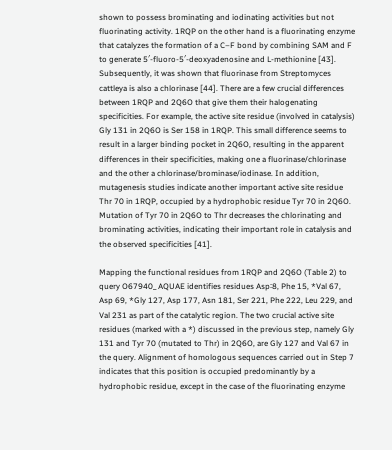shown to possess brominating and iodinating activities but not fluorinating activity. 1RQP on the other hand is a fluorinating enzyme that catalyzes the formation of a C–F bond by combining SAM and F to generate 5′-fluoro-5′-deoxyadenosine and L-methionine [43]. Subsequently, it was shown that fluorinase from Streptomyces cattleya is also a chlorinase [44]. There are a few crucial differences between 1RQP and 2Q6O that give them their halogenating specificities. For example, the active site residue (involved in catalysis) Gly 131 in 2Q6O is Ser 158 in 1RQP. This small difference seems to result in a larger binding pocket in 2Q6O, resulting in the apparent differences in their specificities, making one a fluorinase/chlorinase and the other a chlorinase/brominase/iodinase. In addition, mutagenesis studies indicate another important active site residue Thr 70 in 1RQP, occupied by a hydrophobic residue Tyr 70 in 2Q6O. Mutation of Tyr 70 in 2Q6O to Thr decreases the chlorinating and brominating activities, indicating their important role in catalysis and the observed specificities [41].

Mapping the functional residues from 1RQP and 2Q6O (Table 2) to query O67940_ AQUAE identifies residues Asp∶8, Phe 15, *Val 67, Asp 69, *Gly 127, Asp 177, Asn 181, Ser 221, Phe 222, Leu 229, and Val 231 as part of the catalytic region. The two crucial active site residues (marked with a *) discussed in the previous step, namely Gly 131 and Tyr 70 (mutated to Thr) in 2Q6O, are Gly 127 and Val 67 in the query. Alignment of homologous sequences carried out in Step 7 indicates that this position is occupied predominantly by a hydrophobic residue, except in the case of the fluorinating enzyme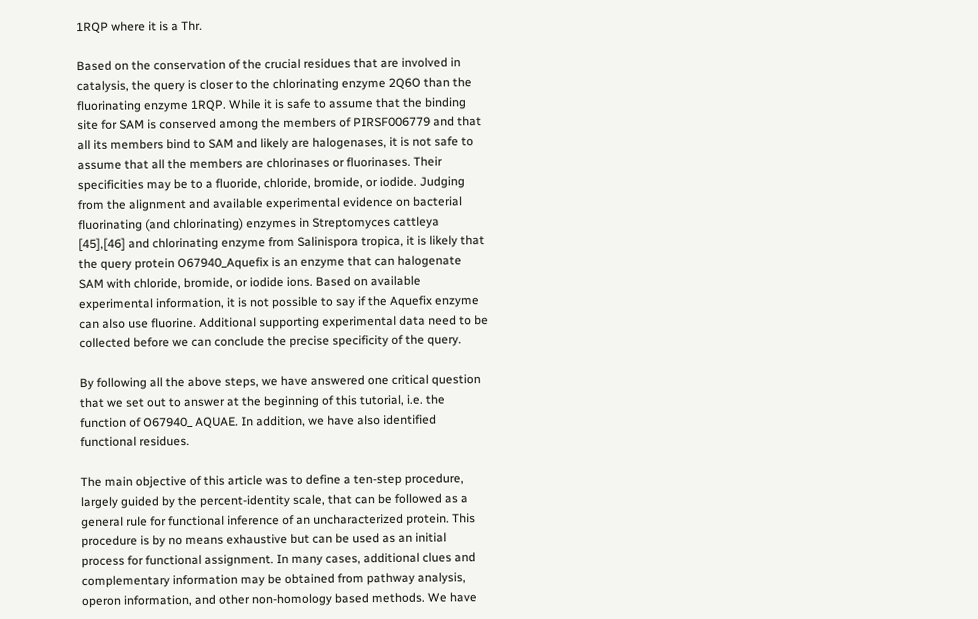1RQP where it is a Thr.

Based on the conservation of the crucial residues that are involved in catalysis, the query is closer to the chlorinating enzyme 2Q6O than the fluorinating enzyme 1RQP. While it is safe to assume that the binding site for SAM is conserved among the members of PIRSF006779 and that all its members bind to SAM and likely are halogenases, it is not safe to assume that all the members are chlorinases or fluorinases. Their specificities may be to a fluoride, chloride, bromide, or iodide. Judging from the alignment and available experimental evidence on bacterial fluorinating (and chlorinating) enzymes in Streptomyces cattleya [45],[46] and chlorinating enzyme from Salinispora tropica, it is likely that the query protein O67940_Aquefix is an enzyme that can halogenate SAM with chloride, bromide, or iodide ions. Based on available experimental information, it is not possible to say if the Aquefix enzyme can also use fluorine. Additional supporting experimental data need to be collected before we can conclude the precise specificity of the query.

By following all the above steps, we have answered one critical question that we set out to answer at the beginning of this tutorial, i.e. the function of O67940_ AQUAE. In addition, we have also identified functional residues.

The main objective of this article was to define a ten-step procedure, largely guided by the percent-identity scale, that can be followed as a general rule for functional inference of an uncharacterized protein. This procedure is by no means exhaustive but can be used as an initial process for functional assignment. In many cases, additional clues and complementary information may be obtained from pathway analysis, operon information, and other non-homology based methods. We have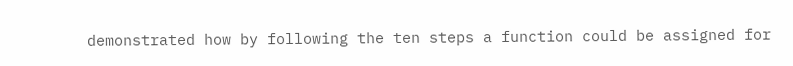demonstrated how by following the ten steps a function could be assigned for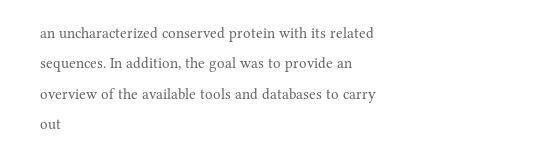an uncharacterized conserved protein with its related sequences. In addition, the goal was to provide an overview of the available tools and databases to carry out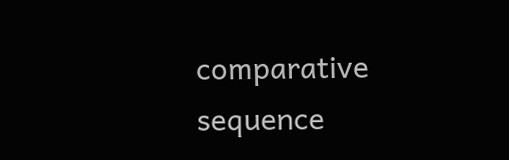comparative sequence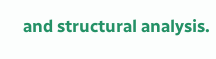and structural analysis.